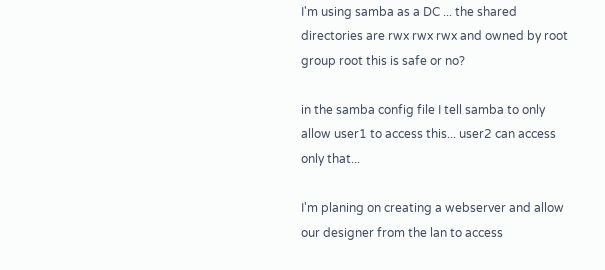I'm using samba as a DC ... the shared directories are rwx rwx rwx and owned by root group root this is safe or no?

in the samba config file I tell samba to only allow user1 to access this... user2 can access only that...

I'm planing on creating a webserver and allow our designer from the lan to access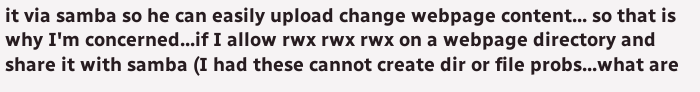it via samba so he can easily upload change webpage content... so that is why I'm concerned...if I allow rwx rwx rwx on a webpage directory and share it with samba (I had these cannot create dir or file probs...what are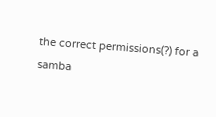the correct permissions(?) for a samba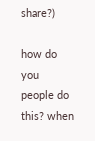share?)

how do you people do this? when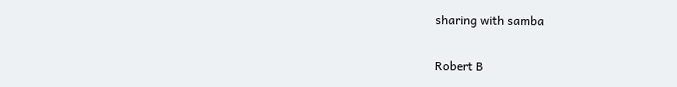sharing with samba

Robert B